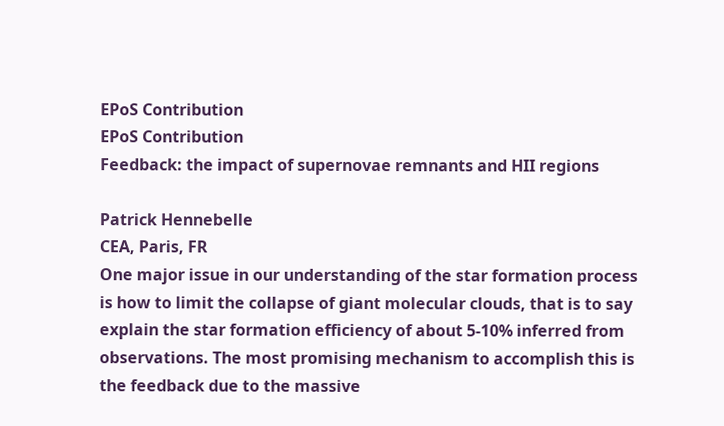EPoS Contribution
EPoS Contribution
Feedback: the impact of supernovae remnants and HII regions

Patrick Hennebelle
CEA, Paris, FR
One major issue in our understanding of the star formation process is how to limit the collapse of giant molecular clouds, that is to say explain the star formation efficiency of about 5-10% inferred from observations. The most promising mechanism to accomplish this is the feedback due to the massive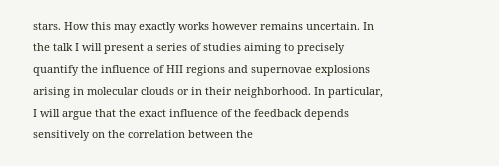stars. How this may exactly works however remains uncertain. In the talk I will present a series of studies aiming to precisely quantify the influence of HII regions and supernovae explosions arising in molecular clouds or in their neighborhood. In particular, I will argue that the exact influence of the feedback depends sensitively on the correlation between the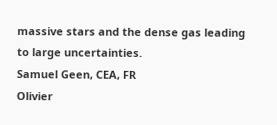massive stars and the dense gas leading to large uncertainties.
Samuel Geen, CEA, FR
Olivier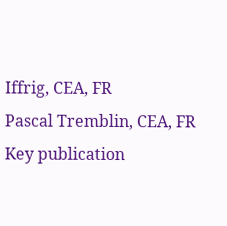Iffrig, CEA, FR
Pascal Tremblin, CEA, FR
Key publication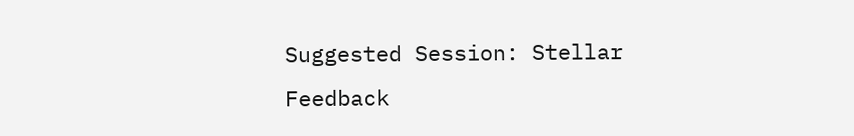Suggested Session: Stellar Feedback